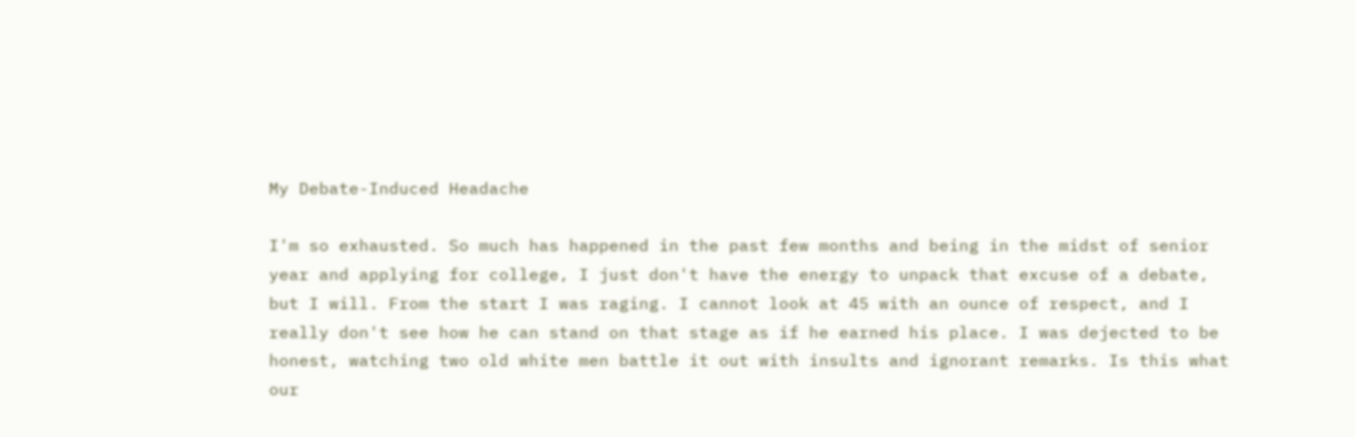My Debate-Induced Headache

I'm so exhausted. So much has happened in the past few months and being in the midst of senior year and applying for college, I just don't have the energy to unpack that excuse of a debate, but I will. From the start I was raging. I cannot look at 45 with an ounce of respect, and I really don't see how he can stand on that stage as if he earned his place. I was dejected to be honest, watching two old white men battle it out with insults and ignorant remarks. Is this what our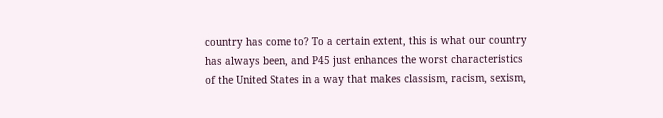country has come to? To a certain extent, this is what our country has always been, and P45 just enhances the worst characteristics of the United States in a way that makes classism, racism, sexism,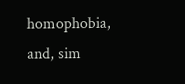homophobia, and, sim